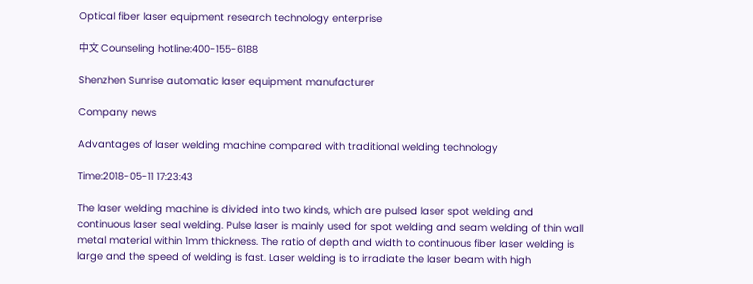Optical fiber laser equipment research technology enterprise

中文 Counseling hotline:400-155-6188

Shenzhen Sunrise automatic laser equipment manufacturer

Company news

Advantages of laser welding machine compared with traditional welding technology

Time:2018-05-11 17:23:43

The laser welding machine is divided into two kinds, which are pulsed laser spot welding and continuous laser seal welding. Pulse laser is mainly used for spot welding and seam welding of thin wall metal material within 1mm thickness. The ratio of depth and width to continuous fiber laser welding is large and the speed of welding is fast. Laser welding is to irradiate the laser beam with high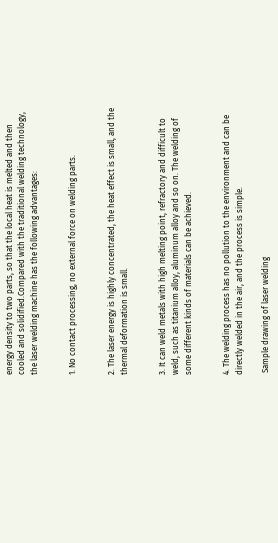energy density to two parts, so that the local heat is melted and then cooled and solidified.Compared with the traditional welding technology, the laser welding machine has the following advantages:


1. No contact processing, no external force on welding parts.


2. The laser energy is highly concentrated, the heat effect is small, and the thermal deformation is small.


3. It can weld metals with high melting point, refractory and difficult to weld, such as titanium alloy, aluminum alloy and so on. The welding of some different kinds of materials can be achieved.


4. The welding process has no pollution to the environment and can be directly welded in the air, and the process is simple.

 Sample drawing of laser welding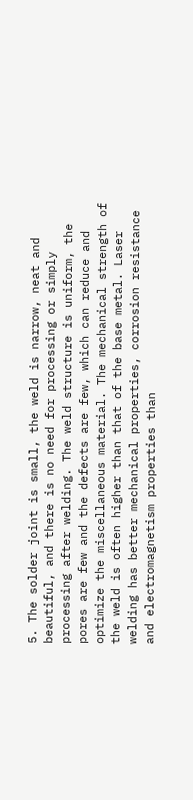5. The solder joint is small, the weld is narrow, neat and beautiful, and there is no need for processing or simply processing after welding. The weld structure is uniform, the pores are few and the defects are few, which can reduce and optimize the miscellaneous material. The mechanical strength of the weld is often higher than that of the base metal. Laser welding has better mechanical properties, corrosion resistance and electromagnetism properties than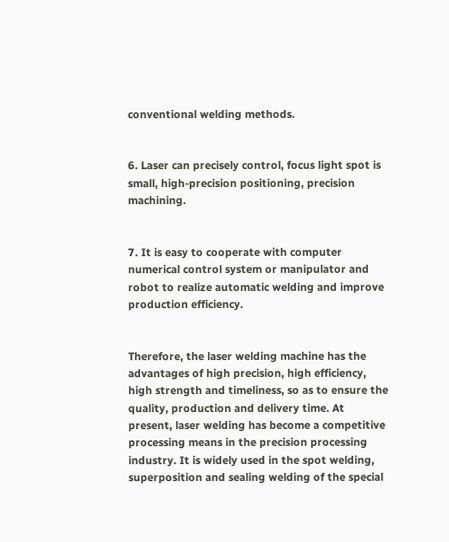conventional welding methods.


6. Laser can precisely control, focus light spot is small, high-precision positioning, precision machining.


7. It is easy to cooperate with computer numerical control system or manipulator and robot to realize automatic welding and improve production efficiency.


Therefore, the laser welding machine has the advantages of high precision, high efficiency, high strength and timeliness, so as to ensure the quality, production and delivery time. At present, laser welding has become a competitive processing means in the precision processing industry. It is widely used in the spot welding, superposition and sealing welding of the special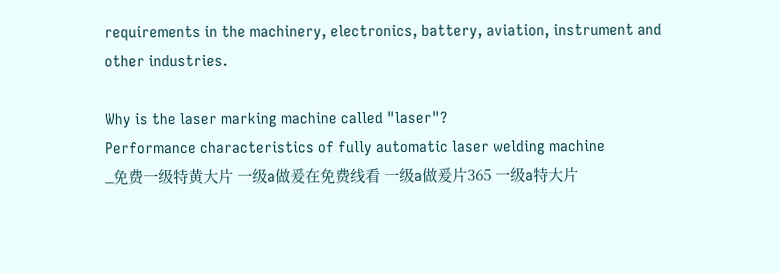requirements in the machinery, electronics, battery, aviation, instrument and other industries.

Why is the laser marking machine called "laser"?
Performance characteristics of fully automatic laser welding machine
_免费一级特黄大片 一级a做爰在免费线看 一级a做爰片365 一级a特大片